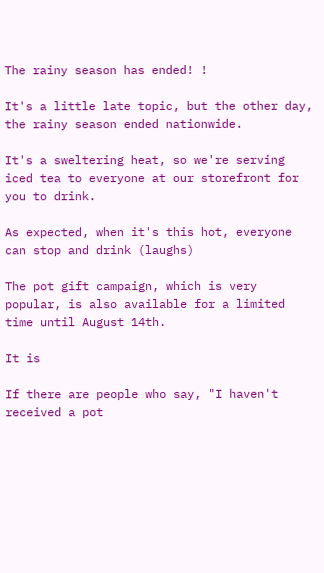The rainy season has ended! !

It's a little late topic, but the other day, the rainy season ended nationwide.

It's a sweltering heat, so we're serving iced tea to everyone at our storefront for you to drink.

As expected, when it's this hot, everyone can stop and drink (laughs)

The pot gift campaign, which is very popular, is also available for a limited time until August 14th.

It is

If there are people who say, "I haven't received a pot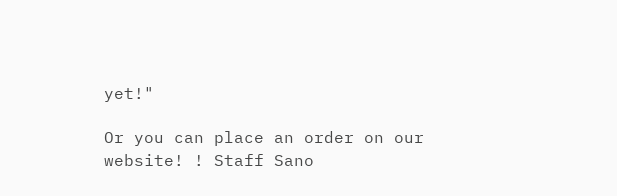yet!"

Or you can place an order on our website! ! Staff Sano